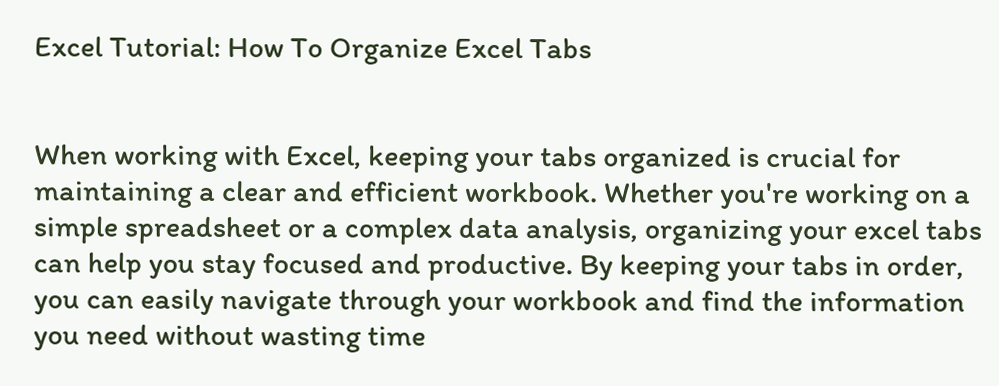Excel Tutorial: How To Organize Excel Tabs


When working with Excel, keeping your tabs organized is crucial for maintaining a clear and efficient workbook. Whether you're working on a simple spreadsheet or a complex data analysis, organizing your excel tabs can help you stay focused and productive. By keeping your tabs in order, you can easily navigate through your workbook and find the information you need without wasting time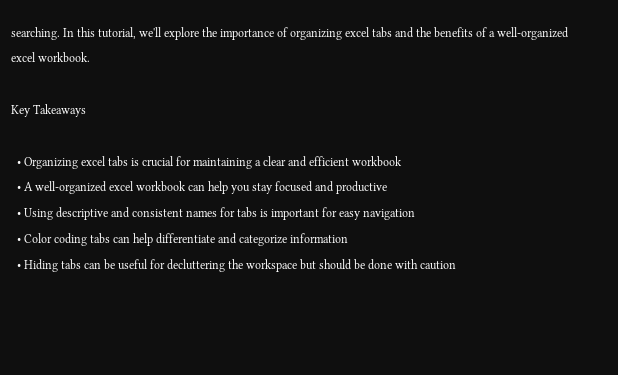searching. In this tutorial, we'll explore the importance of organizing excel tabs and the benefits of a well-organized excel workbook.

Key Takeaways

  • Organizing excel tabs is crucial for maintaining a clear and efficient workbook
  • A well-organized excel workbook can help you stay focused and productive
  • Using descriptive and consistent names for tabs is important for easy navigation
  • Color coding tabs can help differentiate and categorize information
  • Hiding tabs can be useful for decluttering the workspace but should be done with caution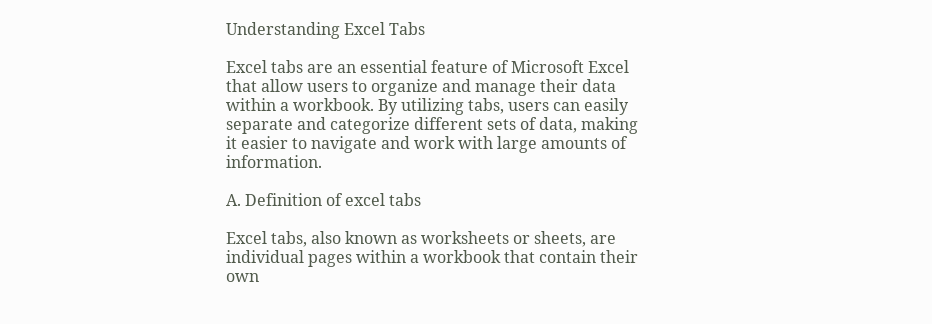Understanding Excel Tabs

Excel tabs are an essential feature of Microsoft Excel that allow users to organize and manage their data within a workbook. By utilizing tabs, users can easily separate and categorize different sets of data, making it easier to navigate and work with large amounts of information.

A. Definition of excel tabs

Excel tabs, also known as worksheets or sheets, are individual pages within a workbook that contain their own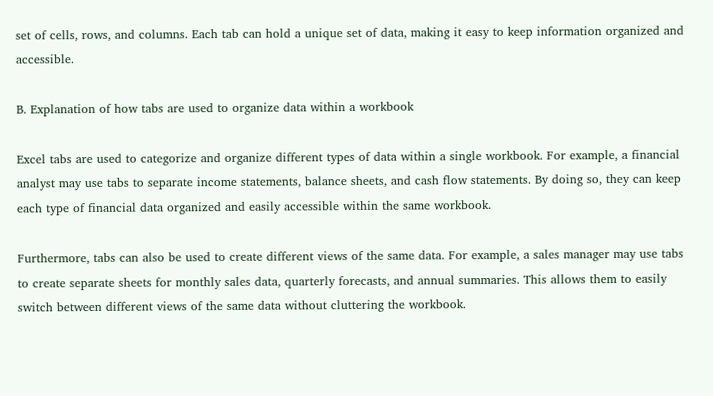set of cells, rows, and columns. Each tab can hold a unique set of data, making it easy to keep information organized and accessible.

B. Explanation of how tabs are used to organize data within a workbook

Excel tabs are used to categorize and organize different types of data within a single workbook. For example, a financial analyst may use tabs to separate income statements, balance sheets, and cash flow statements. By doing so, they can keep each type of financial data organized and easily accessible within the same workbook.

Furthermore, tabs can also be used to create different views of the same data. For example, a sales manager may use tabs to create separate sheets for monthly sales data, quarterly forecasts, and annual summaries. This allows them to easily switch between different views of the same data without cluttering the workbook.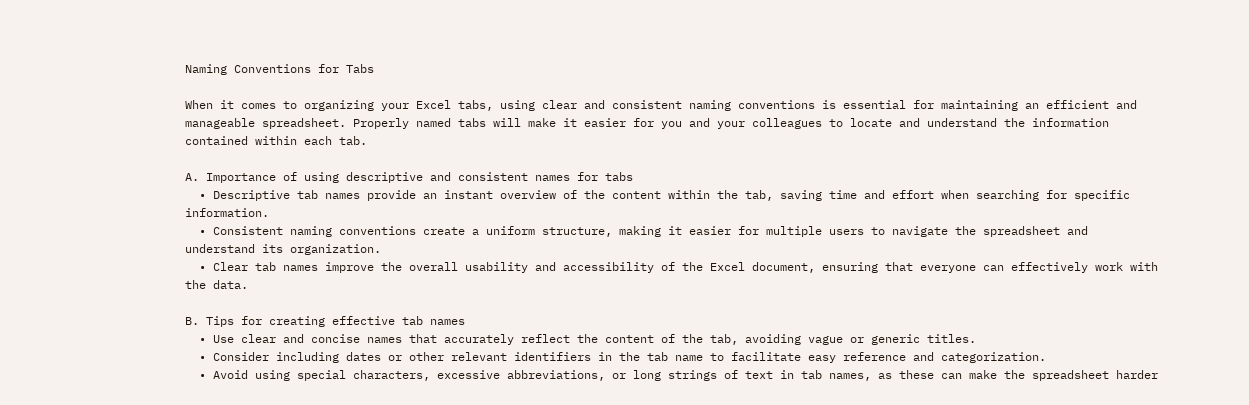Naming Conventions for Tabs

When it comes to organizing your Excel tabs, using clear and consistent naming conventions is essential for maintaining an efficient and manageable spreadsheet. Properly named tabs will make it easier for you and your colleagues to locate and understand the information contained within each tab.

A. Importance of using descriptive and consistent names for tabs
  • Descriptive tab names provide an instant overview of the content within the tab, saving time and effort when searching for specific information.
  • Consistent naming conventions create a uniform structure, making it easier for multiple users to navigate the spreadsheet and understand its organization.
  • Clear tab names improve the overall usability and accessibility of the Excel document, ensuring that everyone can effectively work with the data.

B. Tips for creating effective tab names
  • Use clear and concise names that accurately reflect the content of the tab, avoiding vague or generic titles.
  • Consider including dates or other relevant identifiers in the tab name to facilitate easy reference and categorization.
  • Avoid using special characters, excessive abbreviations, or long strings of text in tab names, as these can make the spreadsheet harder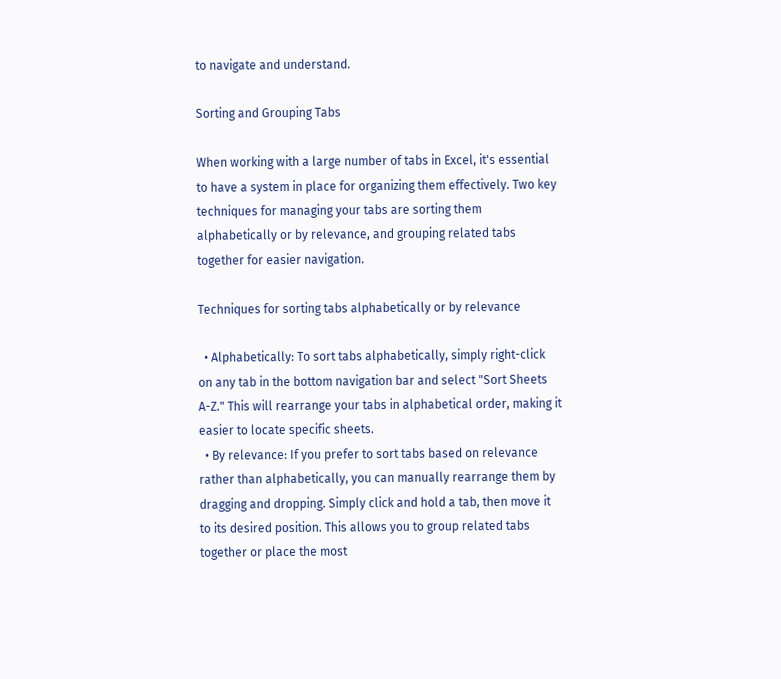to navigate and understand.

Sorting and Grouping Tabs

When working with a large number of tabs in Excel, it's essential to have a system in place for organizing them effectively. Two key techniques for managing your tabs are sorting them alphabetically or by relevance, and grouping related tabs together for easier navigation.

Techniques for sorting tabs alphabetically or by relevance

  • Alphabetically: To sort tabs alphabetically, simply right-click on any tab in the bottom navigation bar and select "Sort Sheets A-Z." This will rearrange your tabs in alphabetical order, making it easier to locate specific sheets.
  • By relevance: If you prefer to sort tabs based on relevance rather than alphabetically, you can manually rearrange them by dragging and dropping. Simply click and hold a tab, then move it to its desired position. This allows you to group related tabs together or place the most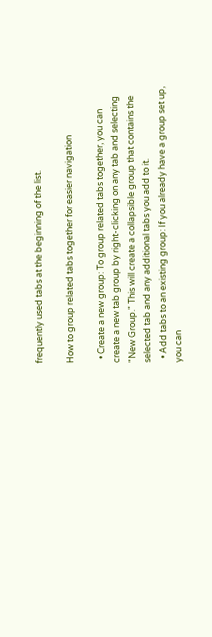frequently used tabs at the beginning of the list.

How to group related tabs together for easier navigation

  • Create a new group: To group related tabs together, you can create a new tab group by right-clicking on any tab and selecting "New Group." This will create a collapsible group that contains the selected tab and any additional tabs you add to it.
  • Add tabs to an existing group: If you already have a group set up, you can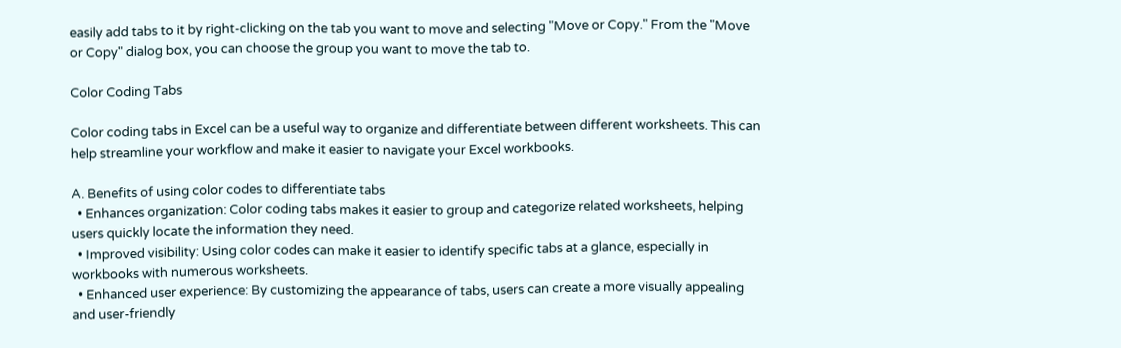easily add tabs to it by right-clicking on the tab you want to move and selecting "Move or Copy." From the "Move or Copy" dialog box, you can choose the group you want to move the tab to.

Color Coding Tabs

Color coding tabs in Excel can be a useful way to organize and differentiate between different worksheets. This can help streamline your workflow and make it easier to navigate your Excel workbooks.

A. Benefits of using color codes to differentiate tabs
  • Enhances organization: Color coding tabs makes it easier to group and categorize related worksheets, helping users quickly locate the information they need.
  • Improved visibility: Using color codes can make it easier to identify specific tabs at a glance, especially in workbooks with numerous worksheets.
  • Enhanced user experience: By customizing the appearance of tabs, users can create a more visually appealing and user-friendly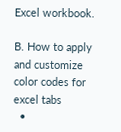Excel workbook.

B. How to apply and customize color codes for excel tabs
  •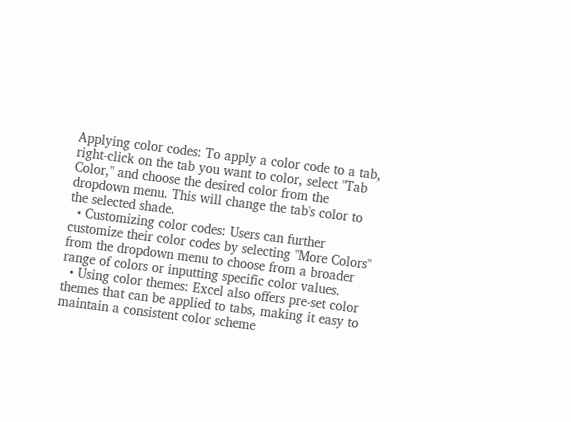Applying color codes: To apply a color code to a tab, right-click on the tab you want to color, select "Tab Color," and choose the desired color from the dropdown menu. This will change the tab's color to the selected shade.
  • Customizing color codes: Users can further customize their color codes by selecting "More Colors" from the dropdown menu to choose from a broader range of colors or inputting specific color values.
  • Using color themes: Excel also offers pre-set color themes that can be applied to tabs, making it easy to maintain a consistent color scheme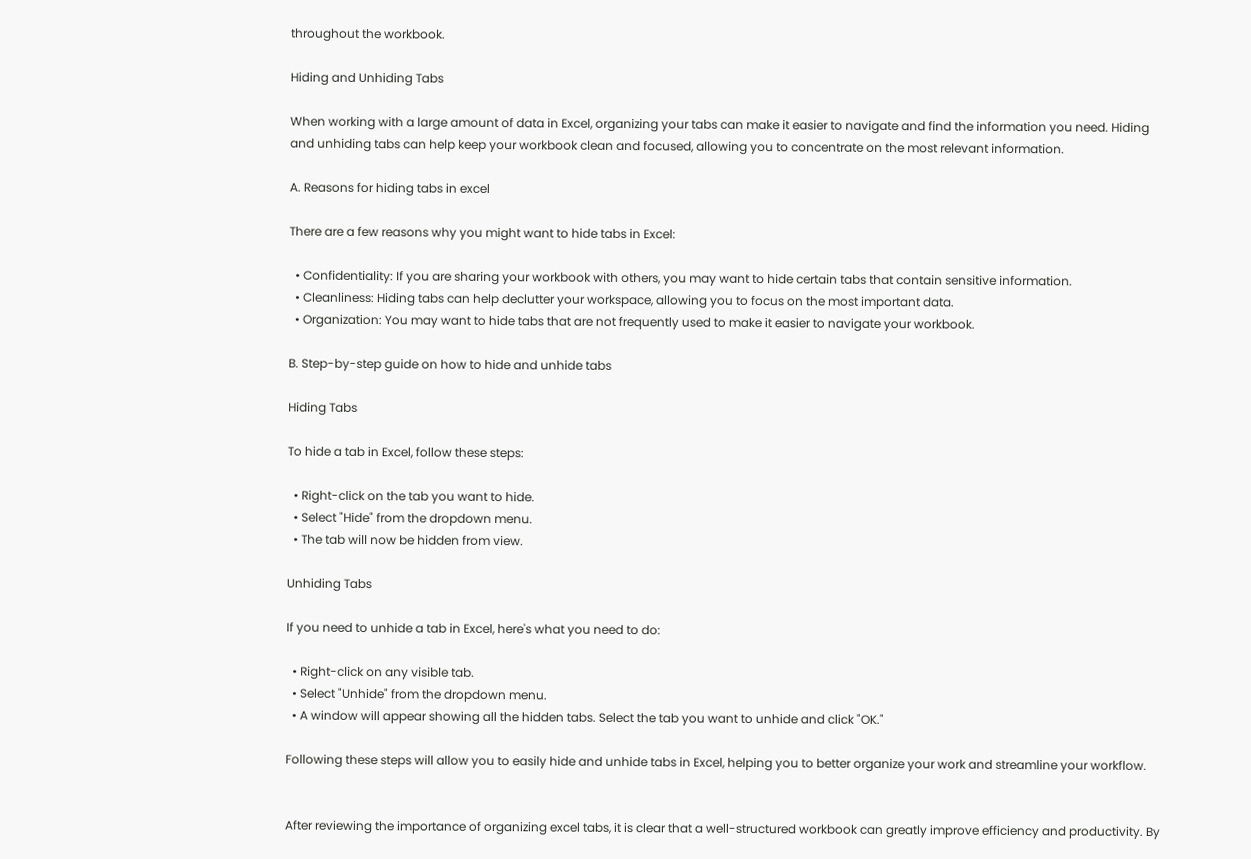throughout the workbook.

Hiding and Unhiding Tabs

When working with a large amount of data in Excel, organizing your tabs can make it easier to navigate and find the information you need. Hiding and unhiding tabs can help keep your workbook clean and focused, allowing you to concentrate on the most relevant information.

A. Reasons for hiding tabs in excel

There are a few reasons why you might want to hide tabs in Excel:

  • Confidentiality: If you are sharing your workbook with others, you may want to hide certain tabs that contain sensitive information.
  • Cleanliness: Hiding tabs can help declutter your workspace, allowing you to focus on the most important data.
  • Organization: You may want to hide tabs that are not frequently used to make it easier to navigate your workbook.

B. Step-by-step guide on how to hide and unhide tabs

Hiding Tabs

To hide a tab in Excel, follow these steps:

  • Right-click on the tab you want to hide.
  • Select "Hide" from the dropdown menu.
  • The tab will now be hidden from view.

Unhiding Tabs

If you need to unhide a tab in Excel, here's what you need to do:

  • Right-click on any visible tab.
  • Select "Unhide" from the dropdown menu.
  • A window will appear showing all the hidden tabs. Select the tab you want to unhide and click "OK."

Following these steps will allow you to easily hide and unhide tabs in Excel, helping you to better organize your work and streamline your workflow.


After reviewing the importance of organizing excel tabs, it is clear that a well-structured workbook can greatly improve efficiency and productivity. By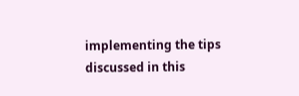implementing the tips discussed in this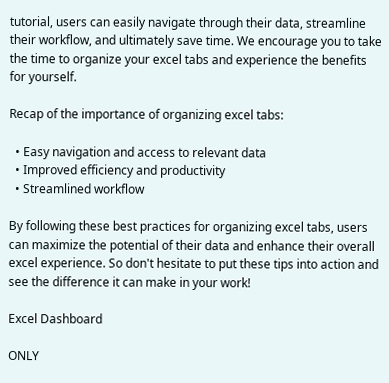tutorial, users can easily navigate through their data, streamline their workflow, and ultimately save time. We encourage you to take the time to organize your excel tabs and experience the benefits for yourself.

Recap of the importance of organizing excel tabs:

  • Easy navigation and access to relevant data
  • Improved efficiency and productivity
  • Streamlined workflow

By following these best practices for organizing excel tabs, users can maximize the potential of their data and enhance their overall excel experience. So don't hesitate to put these tips into action and see the difference it can make in your work!

Excel Dashboard

ONLY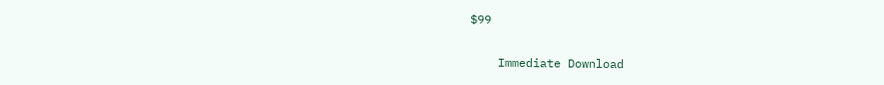$99

    Immediate Download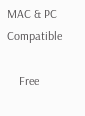MAC & PC Compatible

    Free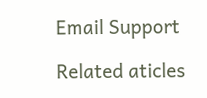Email Support

Related aticles